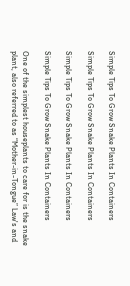Simple Tips To Grow Snake Plants In Containers

Simple Tips To Grow Snake Plants In Containers

Simple Tips To Grow Snake Plants In Containers

Simple Tips To Grow Snake Plants In Containers

One of the simplest houseplants to care for is the snake plant, also referred to as “Mother-in-Tongue” Law's and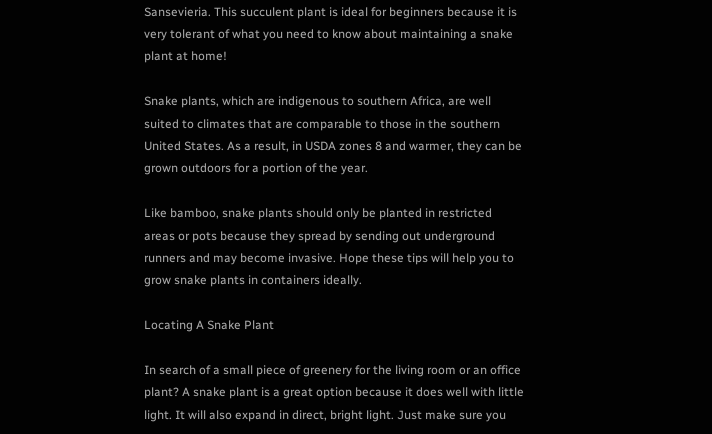Sansevieria. This succulent plant is ideal for beginners because it is very tolerant of what you need to know about maintaining a snake plant at home!

Snake plants, which are indigenous to southern Africa, are well suited to climates that are comparable to those in the southern United States. As a result, in USDA zones 8 and warmer, they can be grown outdoors for a portion of the year.

Like bamboo, snake plants should only be planted in restricted areas or pots because they spread by sending out underground runners and may become invasive. Hope these tips will help you to grow snake plants in containers ideally.

Locating A Snake Plant

In search of a small piece of greenery for the living room or an office plant? A snake plant is a great option because it does well with little light. It will also expand in direct, bright light. Just make sure you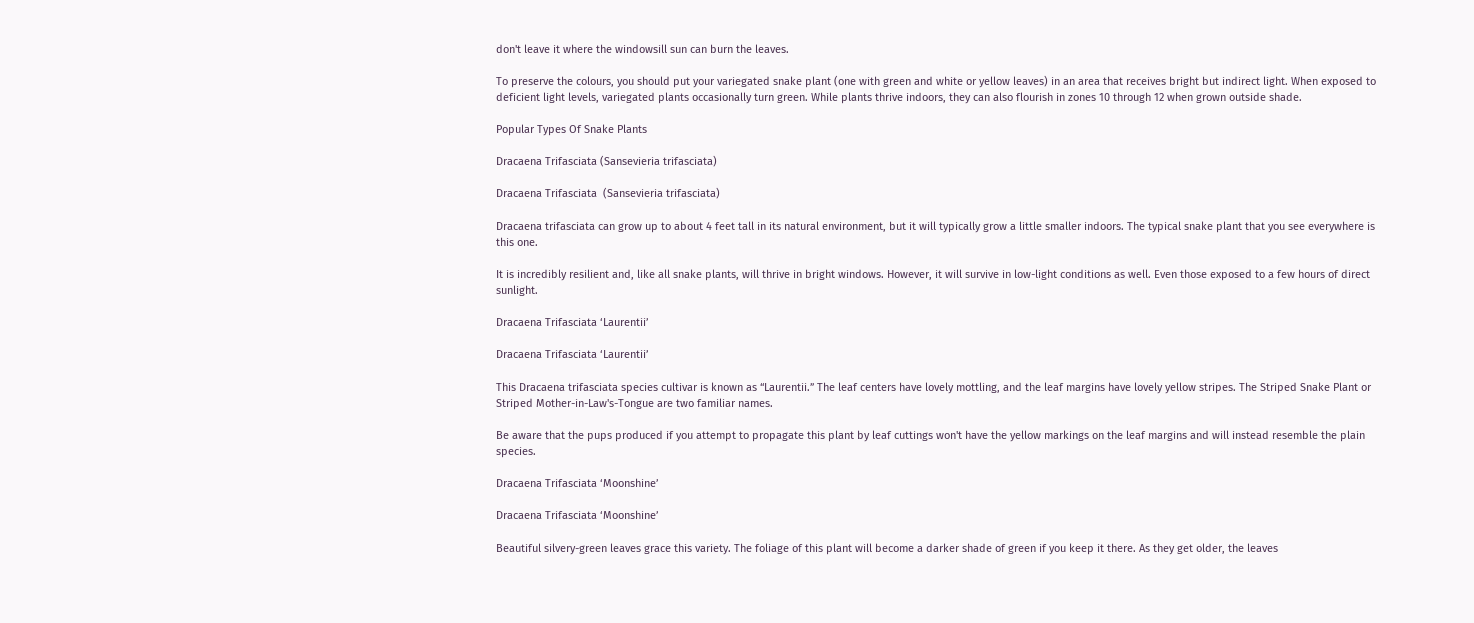don't leave it where the windowsill sun can burn the leaves.

To preserve the colours, you should put your variegated snake plant (one with green and white or yellow leaves) in an area that receives bright but indirect light. When exposed to deficient light levels, variegated plants occasionally turn green. While plants thrive indoors, they can also flourish in zones 10 through 12 when grown outside shade.

Popular Types Of Snake Plants

Dracaena Trifasciata (Sansevieria trifasciata)

Dracaena Trifasciata  (Sansevieria trifasciata)

Dracaena trifasciata can grow up to about 4 feet tall in its natural environment, but it will typically grow a little smaller indoors. The typical snake plant that you see everywhere is this one.

It is incredibly resilient and, like all snake plants, will thrive in bright windows. However, it will survive in low-light conditions as well. Even those exposed to a few hours of direct sunlight.

Dracaena Trifasciata ‘Laurentii’

Dracaena Trifasciata ‘Laurentii’

This Dracaena trifasciata species cultivar is known as “Laurentii.” The leaf centers have lovely mottling, and the leaf margins have lovely yellow stripes. The Striped Snake Plant or Striped Mother-in-Law's-Tongue are two familiar names.

Be aware that the pups produced if you attempt to propagate this plant by leaf cuttings won't have the yellow markings on the leaf margins and will instead resemble the plain species.

Dracaena Trifasciata ‘Moonshine’

Dracaena Trifasciata ‘Moonshine’

Beautiful silvery-green leaves grace this variety. The foliage of this plant will become a darker shade of green if you keep it there. As they get older, the leaves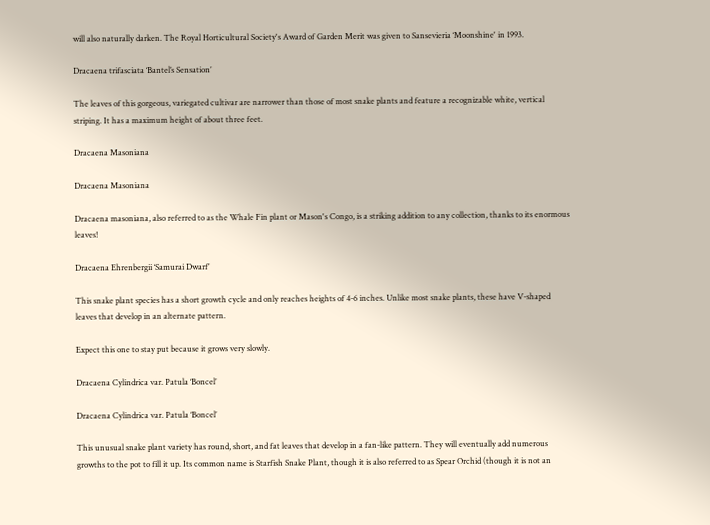will also naturally darken. The Royal Horticultural Society's Award of Garden Merit was given to Sansevieria ‘Moonshine' in 1993.

Dracaena trifasciata ‘Bantel’s Sensation’

The leaves of this gorgeous, variegated cultivar are narrower than those of most snake plants and feature a recognizable white, vertical striping. It has a maximum height of about three feet.

Dracaena Masoniana

Dracaena Masoniana

Dracaena masoniana, also referred to as the Whale Fin plant or Mason's Congo, is a striking addition to any collection, thanks to its enormous leaves!

Dracaena Ehrenbergii ‘Samurai Dwarf’

This snake plant species has a short growth cycle and only reaches heights of 4-6 inches. Unlike most snake plants, these have V-shaped leaves that develop in an alternate pattern.

Expect this one to stay put because it grows very slowly.

Dracaena Cylindrica var. Patula ‘Boncel’

Dracaena Cylindrica var. Patula ‘Boncel’

This unusual snake plant variety has round, short, and fat leaves that develop in a fan-like pattern. They will eventually add numerous growths to the pot to fill it up. Its common name is Starfish Snake Plant, though it is also referred to as Spear Orchid (though it is not an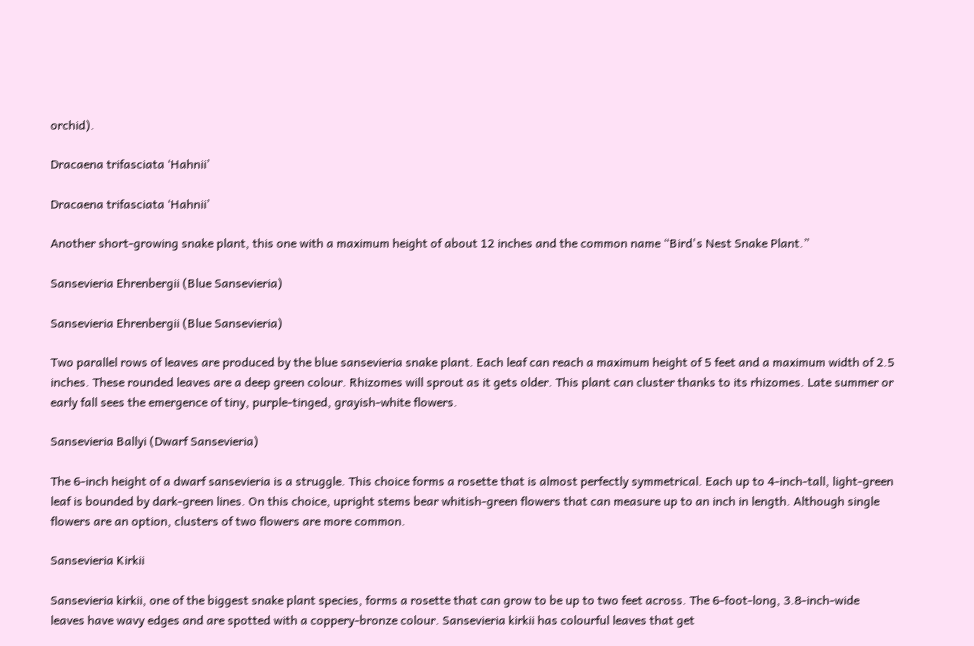orchid).

Dracaena trifasciata ‘Hahnii’

Dracaena trifasciata ‘Hahnii’

Another short-growing snake plant, this one with a maximum height of about 12 inches and the common name “Bird's Nest Snake Plant.”

Sansevieria Ehrenbergii (Blue Sansevieria)

Sansevieria Ehrenbergii (Blue Sansevieria)

Two parallel rows of leaves are produced by the blue sansevieria snake plant. Each leaf can reach a maximum height of 5 feet and a maximum width of 2.5 inches. These rounded leaves are a deep green colour. Rhizomes will sprout as it gets older. This plant can cluster thanks to its rhizomes. Late summer or early fall sees the emergence of tiny, purple-tinged, grayish-white flowers.

Sansevieria Ballyi (Dwarf Sansevieria)

The 6-inch height of a dwarf sansevieria is a struggle. This choice forms a rosette that is almost perfectly symmetrical. Each up to 4-inch-tall, light-green leaf is bounded by dark-green lines. On this choice, upright stems bear whitish-green flowers that can measure up to an inch in length. Although single flowers are an option, clusters of two flowers are more common.

Sansevieria Kirkii

Sansevieria kirkii, one of the biggest snake plant species, forms a rosette that can grow to be up to two feet across. The 6-foot-long, 3.8-inch-wide leaves have wavy edges and are spotted with a coppery-bronze colour. Sansevieria kirkii has colourful leaves that get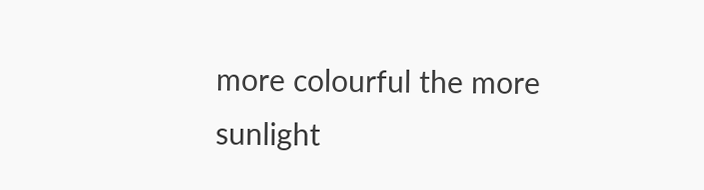more colourful the more sunlight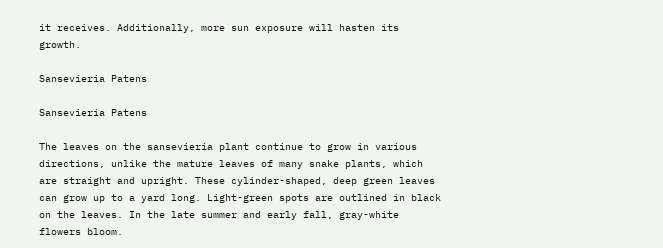it receives. Additionally, more sun exposure will hasten its growth.

Sansevieria Patens

Sansevieria Patens

The leaves on the sansevieria plant continue to grow in various directions, unlike the mature leaves of many snake plants, which are straight and upright. These cylinder-shaped, deep green leaves can grow up to a yard long. Light-green spots are outlined in black on the leaves. In the late summer and early fall, gray-white flowers bloom.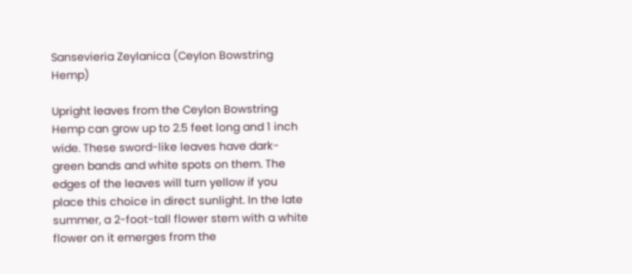Sansevieria Zeylanica (Ceylon Bowstring Hemp)

Upright leaves from the Ceylon Bowstring Hemp can grow up to 2.5 feet long and 1 inch wide. These sword-like leaves have dark-green bands and white spots on them. The edges of the leaves will turn yellow if you place this choice in direct sunlight. In the late summer, a 2-foot-tall flower stem with a white flower on it emerges from the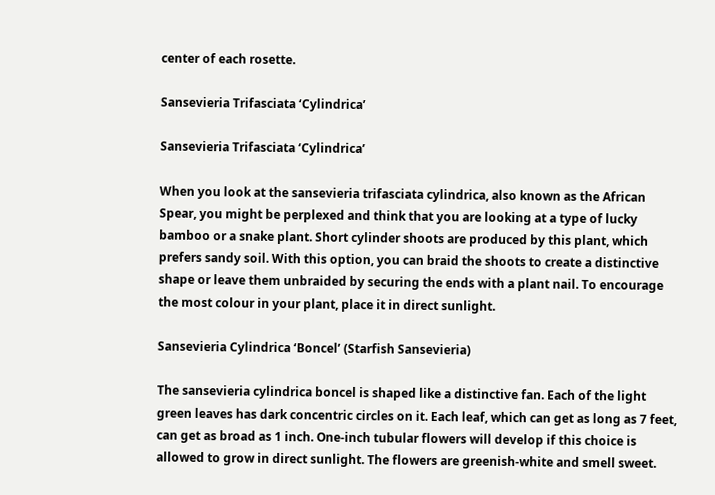center of each rosette.

Sansevieria Trifasciata ‘Cylindrica’

Sansevieria Trifasciata ‘Cylindrica’

When you look at the sansevieria trifasciata cylindrica, also known as the African Spear, you might be perplexed and think that you are looking at a type of lucky bamboo or a snake plant. Short cylinder shoots are produced by this plant, which prefers sandy soil. With this option, you can braid the shoots to create a distinctive shape or leave them unbraided by securing the ends with a plant nail. To encourage the most colour in your plant, place it in direct sunlight.

Sansevieria Cylindrica ‘Boncel’ (Starfish Sansevieria)

The sansevieria cylindrica boncel is shaped like a distinctive fan. Each of the light green leaves has dark concentric circles on it. Each leaf, which can get as long as 7 feet, can get as broad as 1 inch. One-inch tubular flowers will develop if this choice is allowed to grow in direct sunlight. The flowers are greenish-white and smell sweet.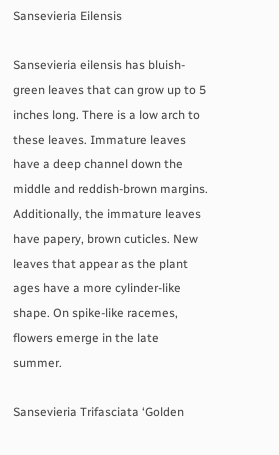Sansevieria Eilensis

Sansevieria eilensis has bluish-green leaves that can grow up to 5 inches long. There is a low arch to these leaves. Immature leaves have a deep channel down the middle and reddish-brown margins. Additionally, the immature leaves have papery, brown cuticles. New leaves that appear as the plant ages have a more cylinder-like shape. On spike-like racemes, flowers emerge in the late summer.

Sansevieria Trifasciata ‘Golden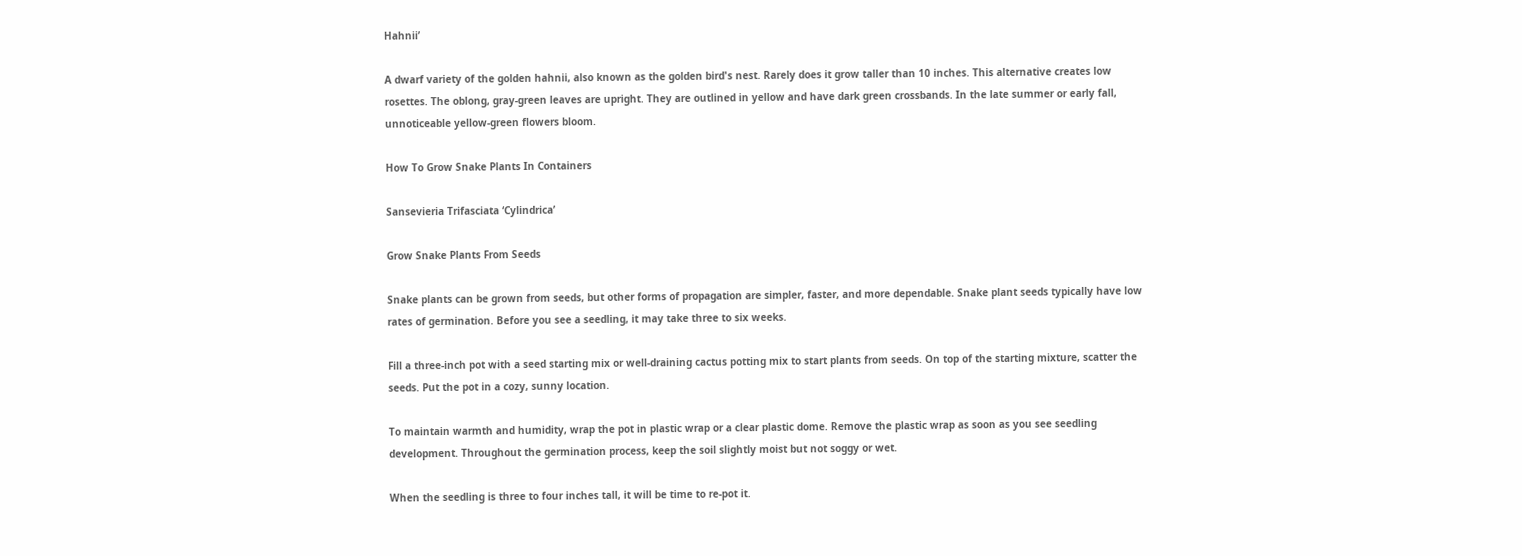Hahnii’

A dwarf variety of the golden hahnii, also known as the golden bird's nest. Rarely does it grow taller than 10 inches. This alternative creates low rosettes. The oblong, gray-green leaves are upright. They are outlined in yellow and have dark green crossbands. In the late summer or early fall, unnoticeable yellow-green flowers bloom.

How To Grow Snake Plants In Containers

Sansevieria Trifasciata ‘Cylindrica’

Grow Snake Plants From Seeds

Snake plants can be grown from seeds, but other forms of propagation are simpler, faster, and more dependable. Snake plant seeds typically have low rates of germination. Before you see a seedling, it may take three to six weeks.

Fill a three-inch pot with a seed starting mix or well-draining cactus potting mix to start plants from seeds. On top of the starting mixture, scatter the seeds. Put the pot in a cozy, sunny location.

To maintain warmth and humidity, wrap the pot in plastic wrap or a clear plastic dome. Remove the plastic wrap as soon as you see seedling development. Throughout the germination process, keep the soil slightly moist but not soggy or wet.

When the seedling is three to four inches tall, it will be time to re-pot it.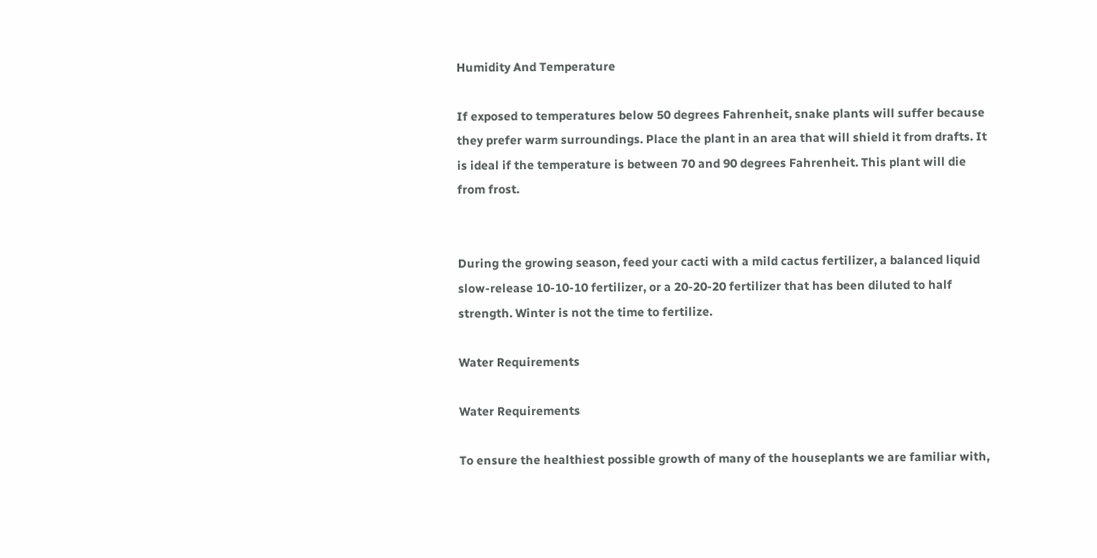Humidity And Temperature

If exposed to temperatures below 50 degrees Fahrenheit, snake plants will suffer because they prefer warm surroundings. Place the plant in an area that will shield it from drafts. It is ideal if the temperature is between 70 and 90 degrees Fahrenheit. This plant will die from frost.


During the growing season, feed your cacti with a mild cactus fertilizer, a balanced liquid slow-release 10-10-10 fertilizer, or a 20-20-20 fertilizer that has been diluted to half strength. Winter is not the time to fertilize.

Water Requirements

Water Requirements

To ensure the healthiest possible growth of many of the houseplants we are familiar with,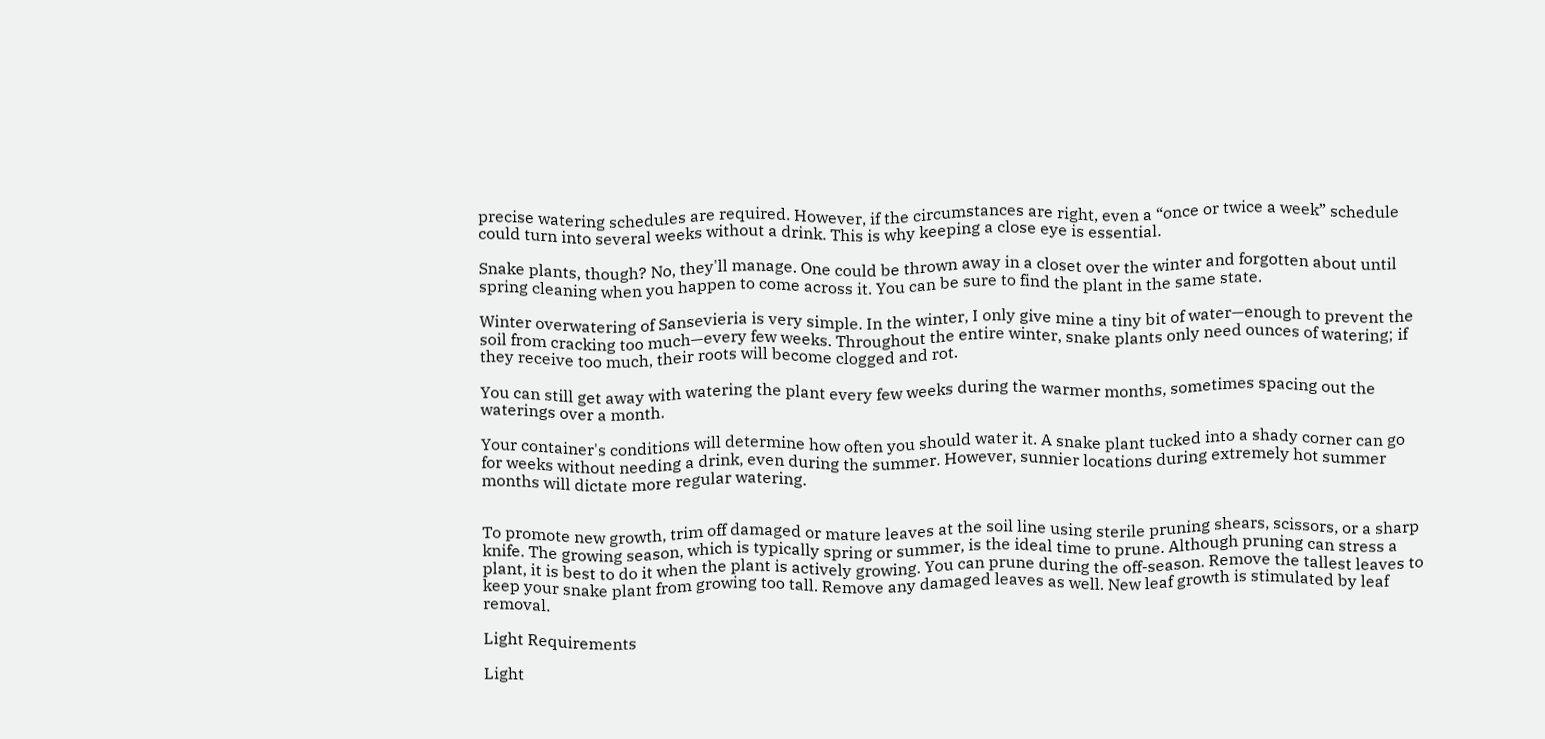precise watering schedules are required. However, if the circumstances are right, even a “once or twice a week” schedule could turn into several weeks without a drink. This is why keeping a close eye is essential.

Snake plants, though? No, they'll manage. One could be thrown away in a closet over the winter and forgotten about until spring cleaning when you happen to come across it. You can be sure to find the plant in the same state.

Winter overwatering of Sansevieria is very simple. In the winter, I only give mine a tiny bit of water—enough to prevent the soil from cracking too much—every few weeks. Throughout the entire winter, snake plants only need ounces of watering; if they receive too much, their roots will become clogged and rot.

You can still get away with watering the plant every few weeks during the warmer months, sometimes spacing out the waterings over a month.

Your container's conditions will determine how often you should water it. A snake plant tucked into a shady corner can go for weeks without needing a drink, even during the summer. However, sunnier locations during extremely hot summer months will dictate more regular watering.


To promote new growth, trim off damaged or mature leaves at the soil line using sterile pruning shears, scissors, or a sharp knife. The growing season, which is typically spring or summer, is the ideal time to prune. Although pruning can stress a plant, it is best to do it when the plant is actively growing. You can prune during the off-season. Remove the tallest leaves to keep your snake plant from growing too tall. Remove any damaged leaves as well. New leaf growth is stimulated by leaf removal.

Light Requirements

Light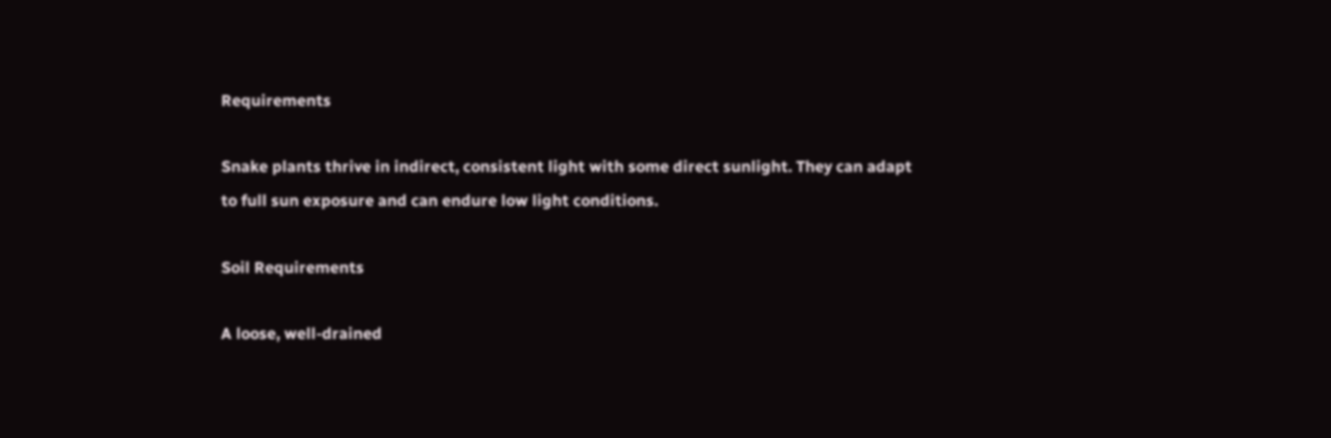Requirements

Snake plants thrive in indirect, consistent light with some direct sunlight. They can adapt to full sun exposure and can endure low light conditions.

Soil Requirements

A loose, well-drained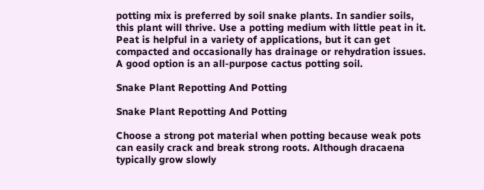potting mix is preferred by soil snake plants. In sandier soils, this plant will thrive. Use a potting medium with little peat in it. Peat is helpful in a variety of applications, but it can get compacted and occasionally has drainage or rehydration issues. A good option is an all-purpose cactus potting soil.

Snake Plant Repotting And Potting

Snake Plant Repotting And Potting

Choose a strong pot material when potting because weak pots can easily crack and break strong roots. Although dracaena typically grow slowly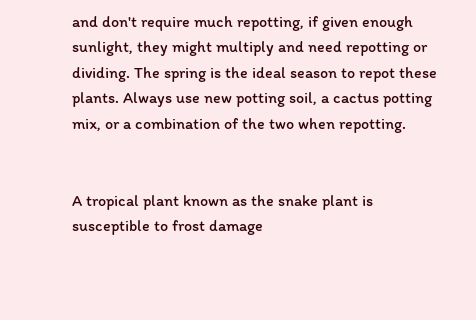and don't require much repotting, if given enough sunlight, they might multiply and need repotting or dividing. The spring is the ideal season to repot these plants. Always use new potting soil, a cactus potting mix, or a combination of the two when repotting.


A tropical plant known as the snake plant is susceptible to frost damage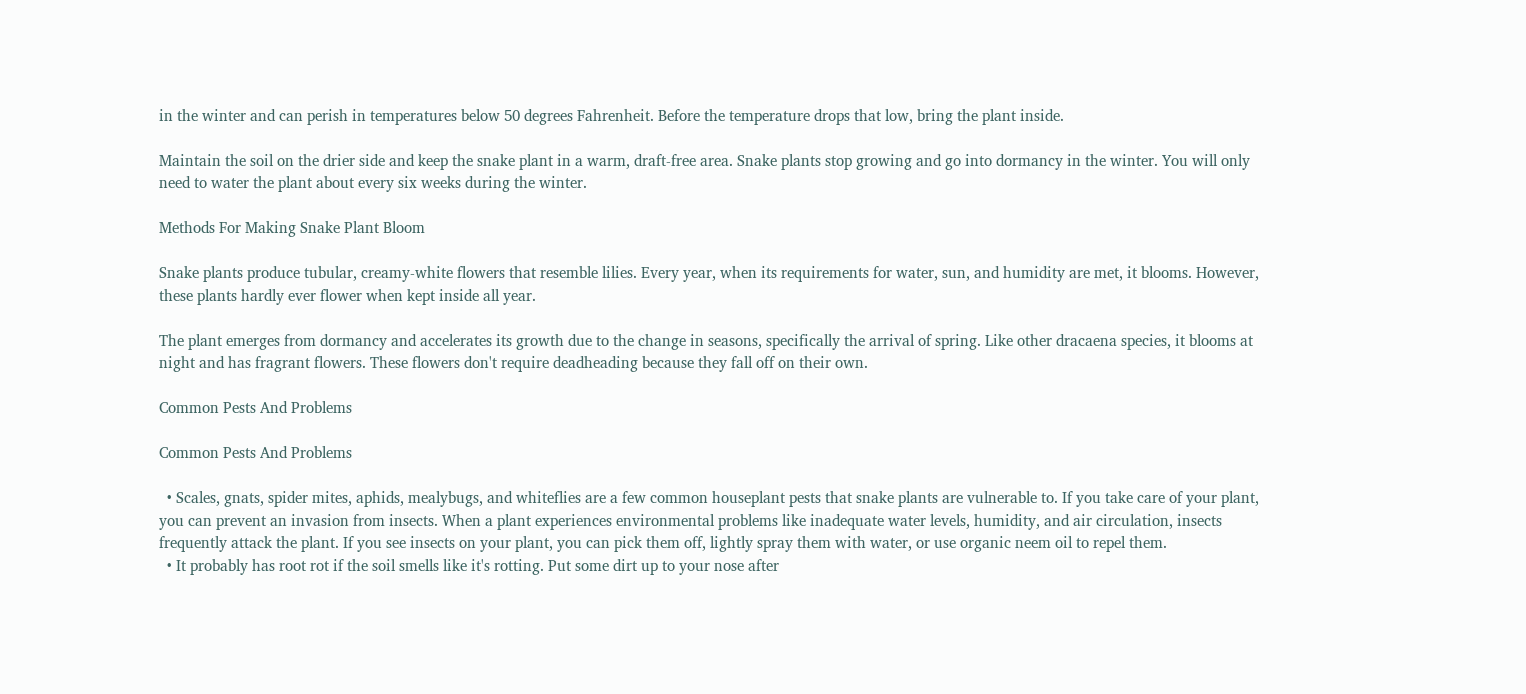in the winter and can perish in temperatures below 50 degrees Fahrenheit. Before the temperature drops that low, bring the plant inside.

Maintain the soil on the drier side and keep the snake plant in a warm, draft-free area. Snake plants stop growing and go into dormancy in the winter. You will only need to water the plant about every six weeks during the winter.

Methods For Making Snake Plant Bloom

Snake plants produce tubular, creamy-white flowers that resemble lilies. Every year, when its requirements for water, sun, and humidity are met, it blooms. However, these plants hardly ever flower when kept inside all year.

The plant emerges from dormancy and accelerates its growth due to the change in seasons, specifically the arrival of spring. Like other dracaena species, it blooms at night and has fragrant flowers. These flowers don't require deadheading because they fall off on their own.

Common Pests And Problems

Common Pests And Problems

  • Scales, gnats, spider mites, aphids, mealybugs, and whiteflies are a few common houseplant pests that snake plants are vulnerable to. If you take care of your plant, you can prevent an invasion from insects. When a plant experiences environmental problems like inadequate water levels, humidity, and air circulation, insects frequently attack the plant. If you see insects on your plant, you can pick them off, lightly spray them with water, or use organic neem oil to repel them.
  • It probably has root rot if the soil smells like it's rotting. Put some dirt up to your nose after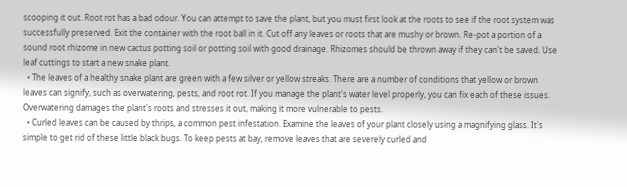scooping it out. Root rot has a bad odour. You can attempt to save the plant, but you must first look at the roots to see if the root system was successfully preserved. Exit the container with the root ball in it. Cut off any leaves or roots that are mushy or brown. Re-pot a portion of a sound root rhizome in new cactus potting soil or potting soil with good drainage. Rhizomes should be thrown away if they can't be saved. Use leaf cuttings to start a new snake plant.
  • The leaves of a healthy snake plant are green with a few silver or yellow streaks. There are a number of conditions that yellow or brown leaves can signify, such as overwatering, pests, and root rot. If you manage the plant's water level properly, you can fix each of these issues. Overwatering damages the plant's roots and stresses it out, making it more vulnerable to pests.
  • Curled leaves can be caused by thrips, a common pest infestation. Examine the leaves of your plant closely using a magnifying glass. It's simple to get rid of these little black bugs. To keep pests at bay, remove leaves that are severely curled and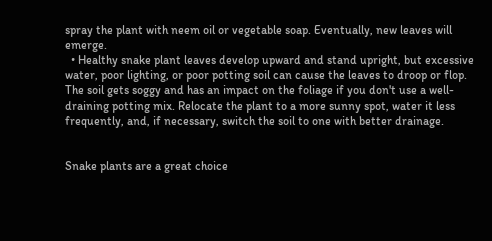spray the plant with neem oil or vegetable soap. Eventually, new leaves will emerge.
  • Healthy snake plant leaves develop upward and stand upright, but excessive water, poor lighting, or poor potting soil can cause the leaves to droop or flop. The soil gets soggy and has an impact on the foliage if you don't use a well-draining potting mix. Relocate the plant to a more sunny spot, water it less frequently, and, if necessary, switch the soil to one with better drainage.


Snake plants are a great choice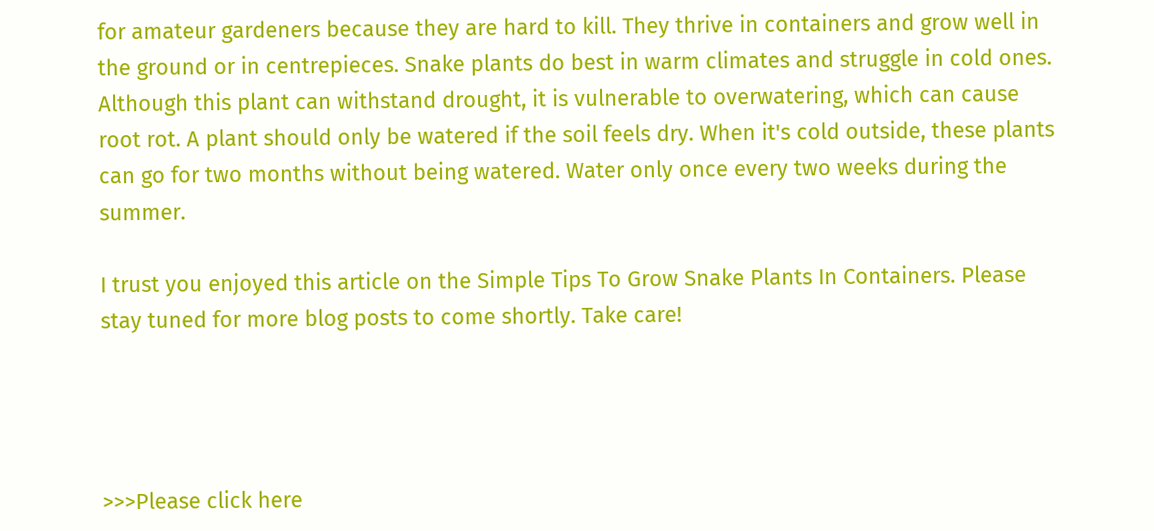for amateur gardeners because they are hard to kill. They thrive in containers and grow well in the ground or in centrepieces. Snake plants do best in warm climates and struggle in cold ones. Although this plant can withstand drought, it is vulnerable to overwatering, which can cause root rot. A plant should only be watered if the soil feels dry. When it's cold outside, these plants can go for two months without being watered. Water only once every two weeks during the summer.

I trust you enjoyed this article on the Simple Tips To Grow Snake Plants In Containers. Please stay tuned for more blog posts to come shortly. Take care!




>>>Please click here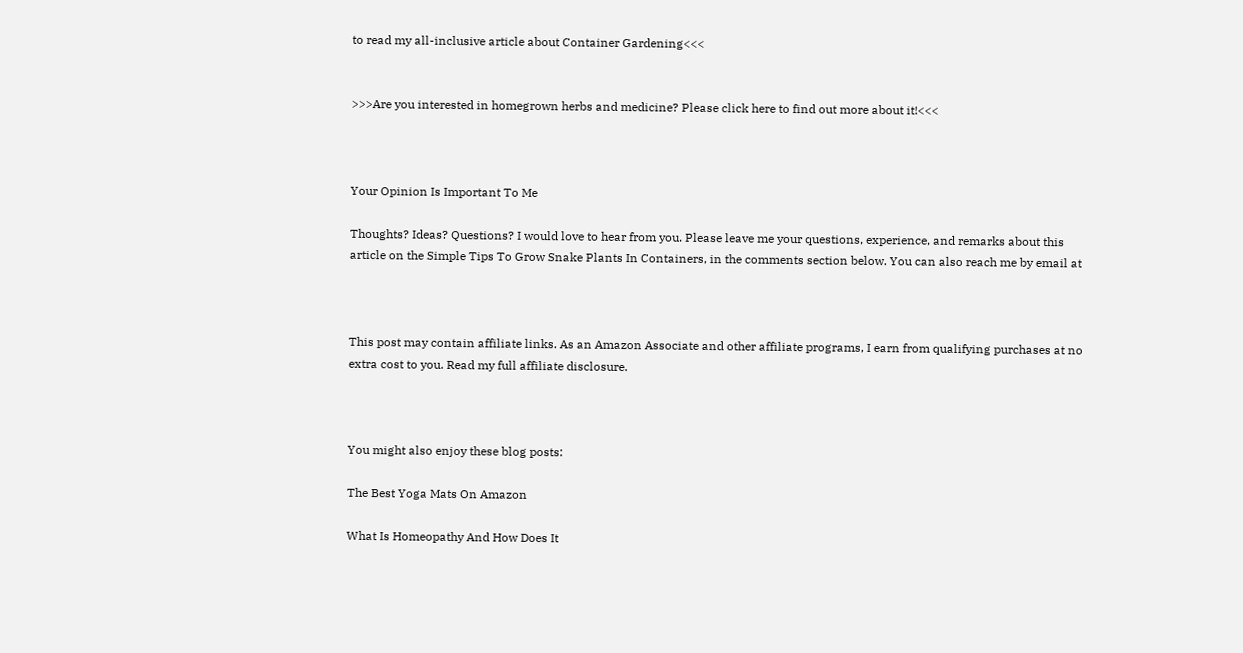to read my all-inclusive article about Container Gardening<<<


>>>Are you interested in homegrown herbs and medicine? Please click here to find out more about it!<<<



Your Opinion Is Important To Me

Thoughts? Ideas? Questions? I would love to hear from you. Please leave me your questions, experience, and remarks about this article on the Simple Tips To Grow Snake Plants In Containers, in the comments section below. You can also reach me by email at



This post may contain affiliate links. As an Amazon Associate and other affiliate programs, I earn from qualifying purchases at no extra cost to you. Read my full affiliate disclosure.



You might also enjoy these blog posts:

The Best Yoga Mats On Amazon

What Is Homeopathy And How Does It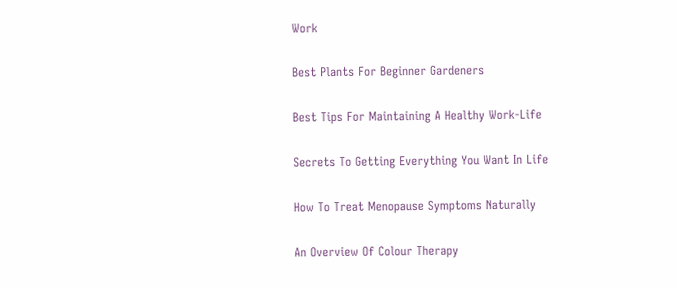Work

Best Plants For Beginner Gardeners

Best Tips For Maintaining A Healthy Work-Life

Secrets To Getting Everything You Want In Life

How To Treat Menopause Symptoms Naturally

An Overview Of Colour Therapy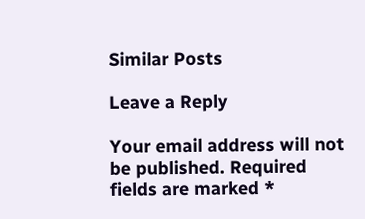Similar Posts

Leave a Reply

Your email address will not be published. Required fields are marked *